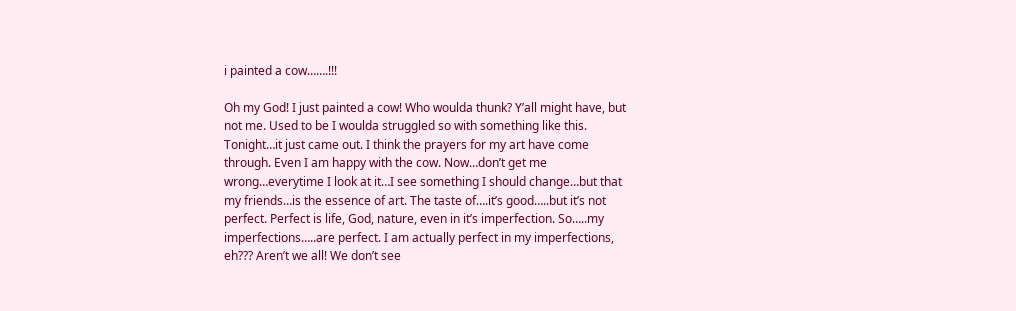i painted a cow…….!!!

Oh my God! I just painted a cow! Who woulda thunk? Y’all might have, but not me. Used to be I woulda struggled so with something like this. Tonight…it just came out. I think the prayers for my art have come through. Even I am happy with the cow. Now…don’t get me wrong…everytime I look at it…I see something I should change…but that my friends…is the essence of art. The taste of….it’s good…..but it’s not perfect. Perfect is life, God, nature, even in it’s imperfection. So…..my imperfections…..are perfect. I am actually perfect in my imperfections, eh??? Aren’t we all! We don’t see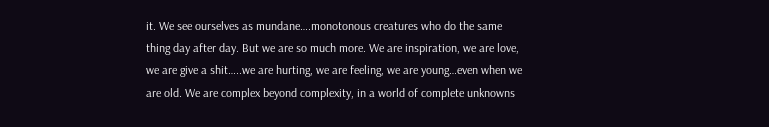it. We see ourselves as mundane….monotonous creatures who do the same thing day after day. But we are so much more. We are inspiration, we are love, we are give a shit…..we are hurting, we are feeling, we are young…even when we are old. We are complex beyond complexity, in a world of complete unknowns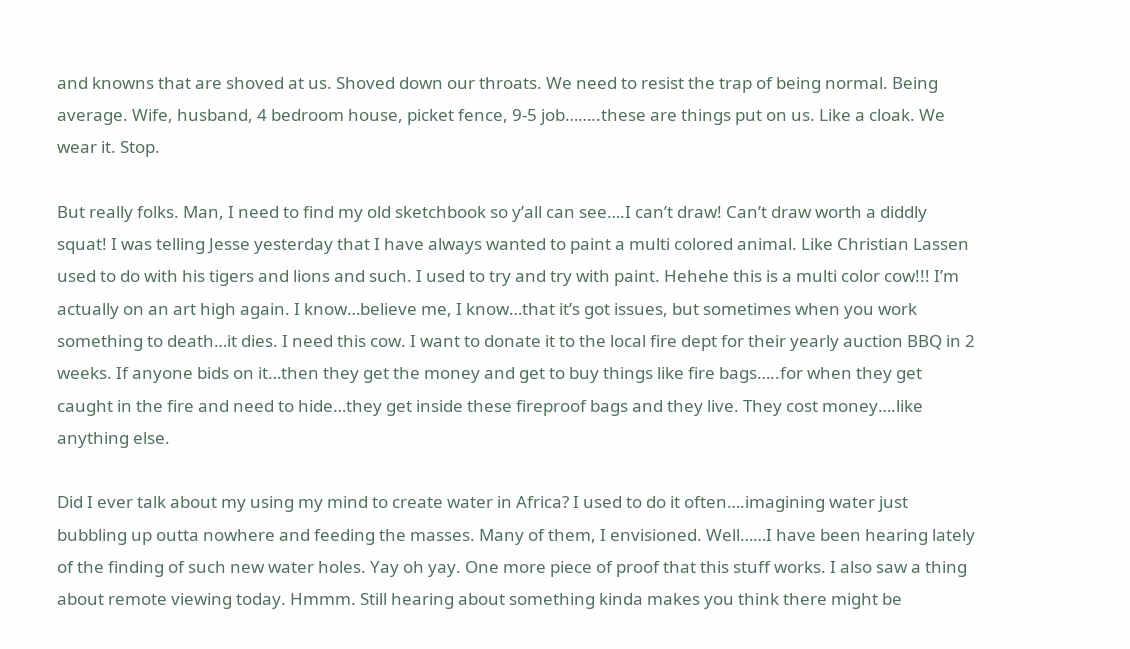and knowns that are shoved at us. Shoved down our throats. We need to resist the trap of being normal. Being average. Wife, husband, 4 bedroom house, picket fence, 9-5 job……..these are things put on us. Like a cloak. We wear it. Stop.

But really folks. Man, I need to find my old sketchbook so y’all can see….I can’t draw! Can’t draw worth a diddly squat! I was telling Jesse yesterday that I have always wanted to paint a multi colored animal. Like Christian Lassen used to do with his tigers and lions and such. I used to try and try with paint. Hehehe this is a multi color cow!!! I’m actually on an art high again. I know…believe me, I know…that it’s got issues, but sometimes when you work something to death…it dies. I need this cow. I want to donate it to the local fire dept for their yearly auction BBQ in 2 weeks. If anyone bids on it…then they get the money and get to buy things like fire bags…..for when they get caught in the fire and need to hide…they get inside these fireproof bags and they live. They cost money….like anything else.

Did I ever talk about my using my mind to create water in Africa? I used to do it often….imagining water just bubbling up outta nowhere and feeding the masses. Many of them, I envisioned. Well……I have been hearing lately of the finding of such new water holes. Yay oh yay. One more piece of proof that this stuff works. I also saw a thing about remote viewing today. Hmmm. Still hearing about something kinda makes you think there might be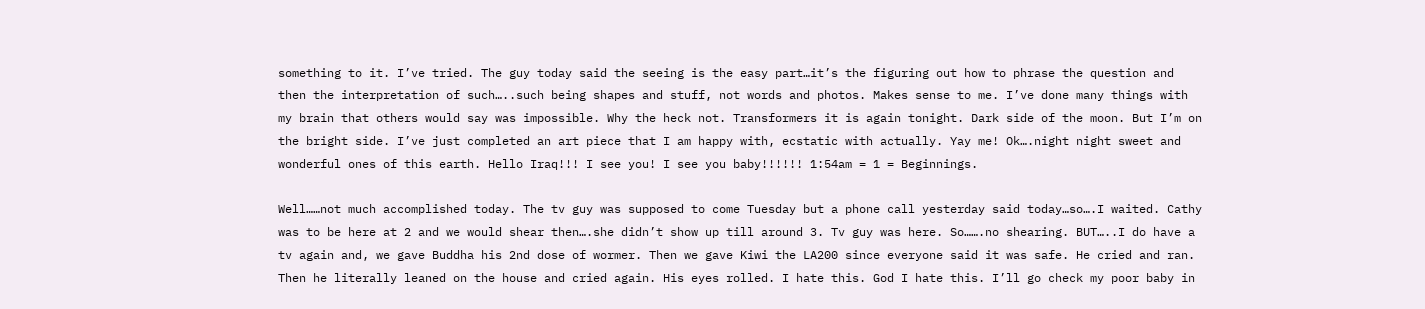something to it. I’ve tried. The guy today said the seeing is the easy part…it’s the figuring out how to phrase the question and then the interpretation of such…..such being shapes and stuff, not words and photos. Makes sense to me. I’ve done many things with my brain that others would say was impossible. Why the heck not. Transformers it is again tonight. Dark side of the moon. But I’m on the bright side. I’ve just completed an art piece that I am happy with, ecstatic with actually. Yay me! Ok….night night sweet and wonderful ones of this earth. Hello Iraq!!! I see you! I see you baby!!!!!! 1:54am = 1 = Beginnings.

Well……not much accomplished today. The tv guy was supposed to come Tuesday but a phone call yesterday said today…so….I waited. Cathy was to be here at 2 and we would shear then….she didn’t show up till around 3. Tv guy was here. So…….no shearing. BUT…..I do have a tv again and, we gave Buddha his 2nd dose of wormer. Then we gave Kiwi the LA200 since everyone said it was safe. He cried and ran. Then he literally leaned on the house and cried again. His eyes rolled. I hate this. God I hate this. I’ll go check my poor baby in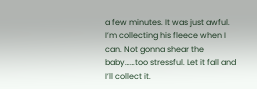a few minutes. It was just awful. I’m collecting his fleece when I can. Not gonna shear the baby……too stressful. Let it fall and I’ll collect it.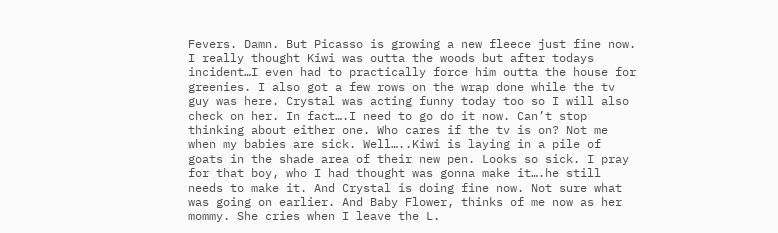Fevers. Damn. But Picasso is growing a new fleece just fine now. I really thought Kiwi was outta the woods but after todays incident…I even had to practically force him outta the house for greenies. I also got a few rows on the wrap done while the tv guy was here. Crystal was acting funny today too so I will also check on her. In fact….I need to go do it now. Can’t stop thinking about either one. Who cares if the tv is on? Not me when my babies are sick. Well…..Kiwi is laying in a pile of goats in the shade area of their new pen. Looks so sick. I pray for that boy, who I had thought was gonna make it….he still needs to make it. And Crystal is doing fine now. Not sure what was going on earlier. And Baby Flower, thinks of me now as her mommy. She cries when I leave the L.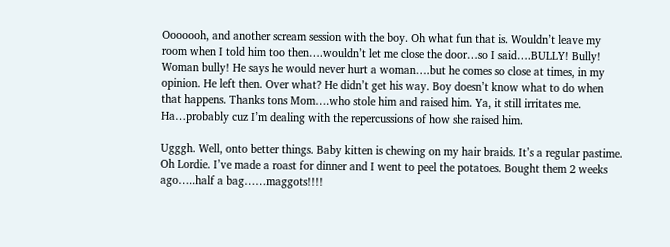Ooooooh, and another scream session with the boy. Oh what fun that is. Wouldn’t leave my room when I told him too then….wouldn’t let me close the door…so I said….BULLY! Bully! Woman bully! He says he would never hurt a woman….but he comes so close at times, in my opinion. He left then. Over what? He didn’t get his way. Boy doesn’t know what to do when that happens. Thanks tons Mom….who stole him and raised him. Ya, it still irritates me. Ha…probably cuz I’m dealing with the repercussions of how she raised him.

Ugggh. Well, onto better things. Baby kitten is chewing on my hair braids. It’s a regular pastime. Oh Lordie. I’ve made a roast for dinner and I went to peel the potatoes. Bought them 2 weeks ago…..half a bag……maggots!!!!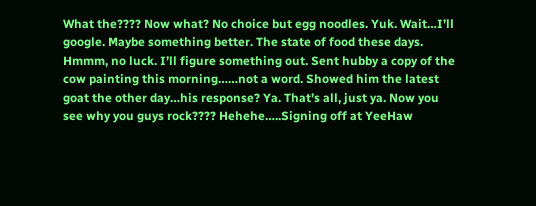What the???? Now what? No choice but egg noodles. Yuk. Wait…I’ll google. Maybe something better. The state of food these days. Hmmm, no luck. I’ll figure something out. Sent hubby a copy of the cow painting this morning……not a word. Showed him the latest goat the other day…his response? Ya. That’s all, just ya. Now you see why you guys rock???? Hehehe…..Signing off at YeeHaw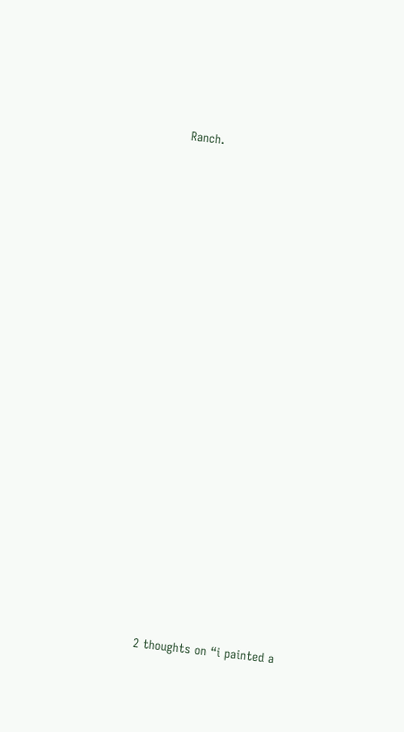Ranch.






















2 thoughts on “i painted a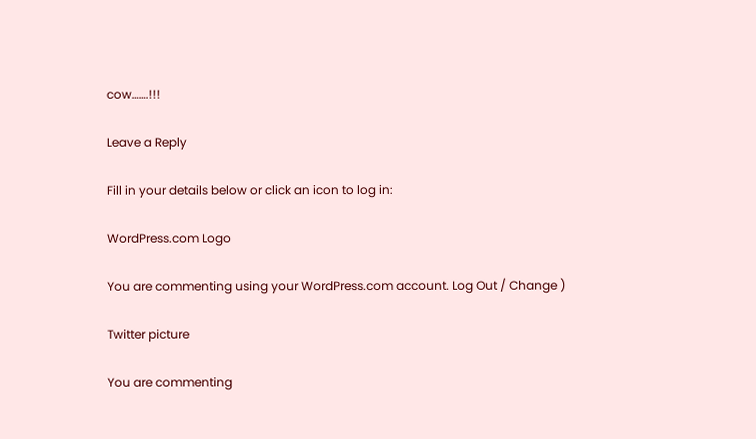cow…….!!!

Leave a Reply

Fill in your details below or click an icon to log in:

WordPress.com Logo

You are commenting using your WordPress.com account. Log Out / Change )

Twitter picture

You are commenting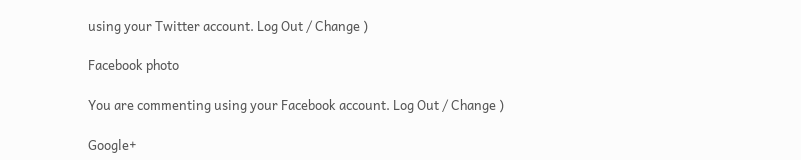using your Twitter account. Log Out / Change )

Facebook photo

You are commenting using your Facebook account. Log Out / Change )

Google+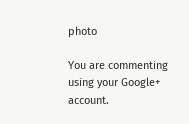photo

You are commenting using your Google+ account.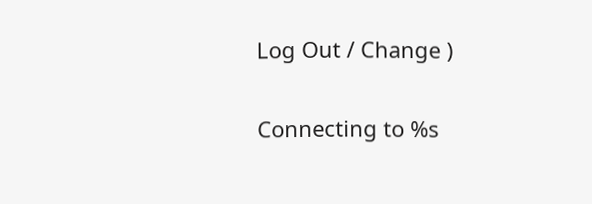Log Out / Change )

Connecting to %s